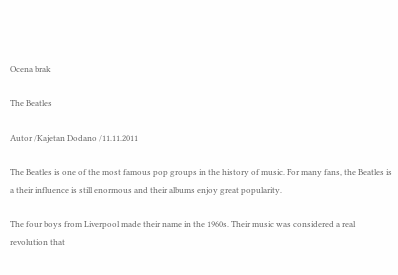Ocena brak

The Beatles

Autor /Kajetan Dodano /11.11.2011

The Beatles is one of the most famous pop groups in the history of music. For many fans, the Beatles is a their influence is still enormous and their albums enjoy great popularity.

The four boys from Liverpool made their name in the 1960s. Their music was considered a real revolution that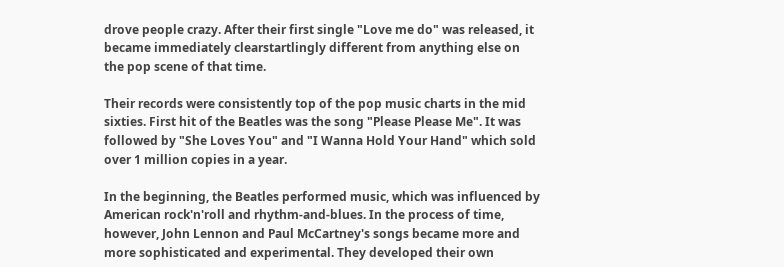drove people crazy. After their first single "Love me do" was released, it became immediately clearstartlingly different from anything else on the pop scene of that time.

Their records were consistently top of the pop music charts in the mid sixties. First hit of the Beatles was the song "Please Please Me". It was followed by "She Loves You" and "I Wanna Hold Your Hand" which sold over 1 million copies in a year.

In the beginning, the Beatles performed music, which was influenced by American rock'n'roll and rhythm-and-blues. In the process of time, however, John Lennon and Paul McCartney's songs became more and more sophisticated and experimental. They developed their own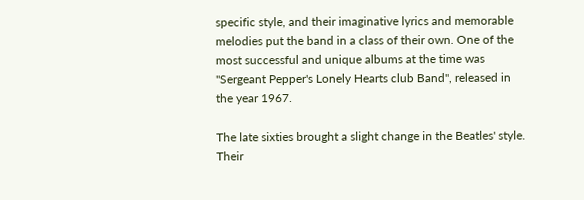specific style, and their imaginative lyrics and memorable melodies put the band in a class of their own. One of the most successful and unique albums at the time was "Sergeant Pepper's Lonely Hearts club Band", released in the year 1967.

The late sixties brought a slight change in the Beatles' style. Their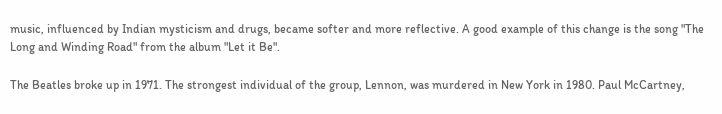music, influenced by Indian mysticism and drugs, became softer and more reflective. A good example of this change is the song "The Long and Winding Road" from the album "Let it Be".

The Beatles broke up in 1971. The strongest individual of the group, Lennon, was murdered in New York in 1980. Paul McCartney,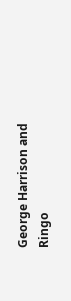George Harrison and Ringo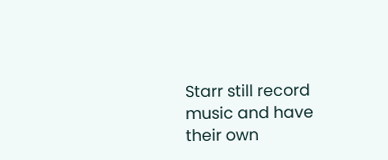Starr still record music and have their own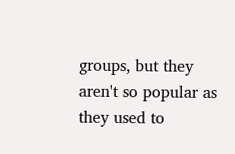groups, but they aren't so popular as they used to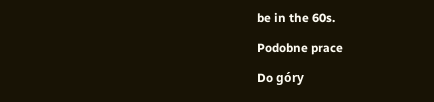be in the 60s.

Podobne prace

Do góry